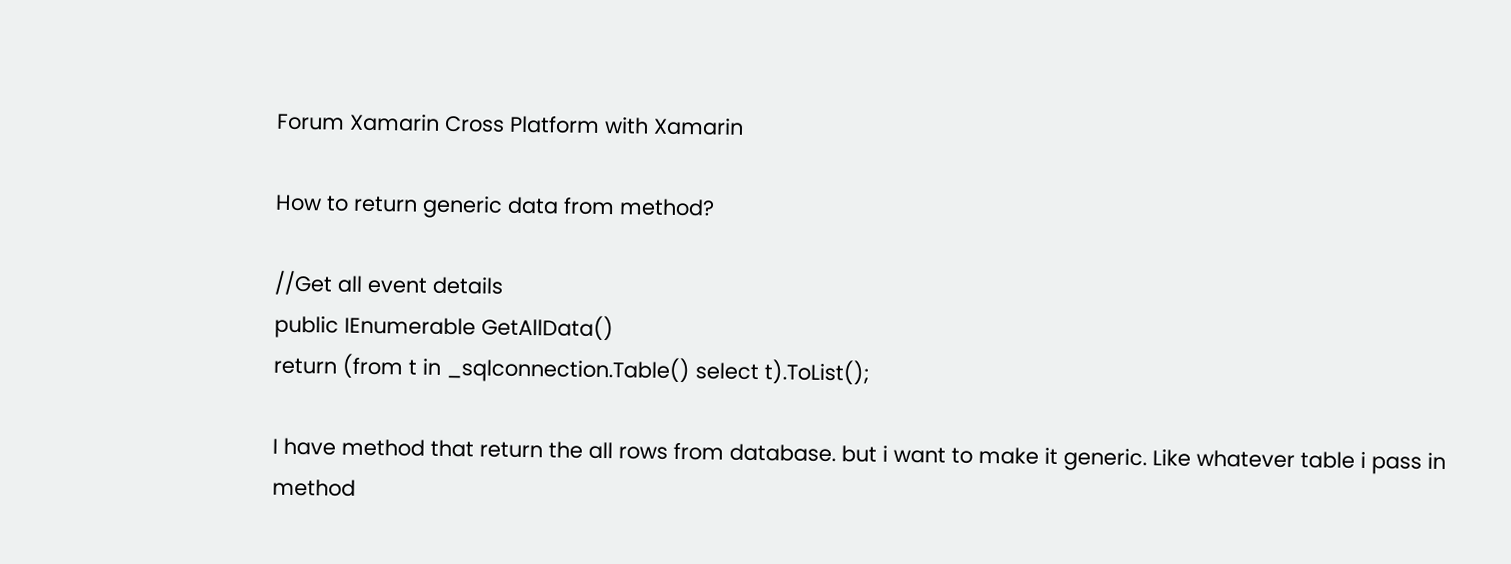Forum Xamarin Cross Platform with Xamarin

How to return generic data from method?

//Get all event details
public IEnumerable GetAllData()
return (from t in _sqlconnection.Table() select t).ToList();

I have method that return the all rows from database. but i want to make it generic. Like whatever table i pass in method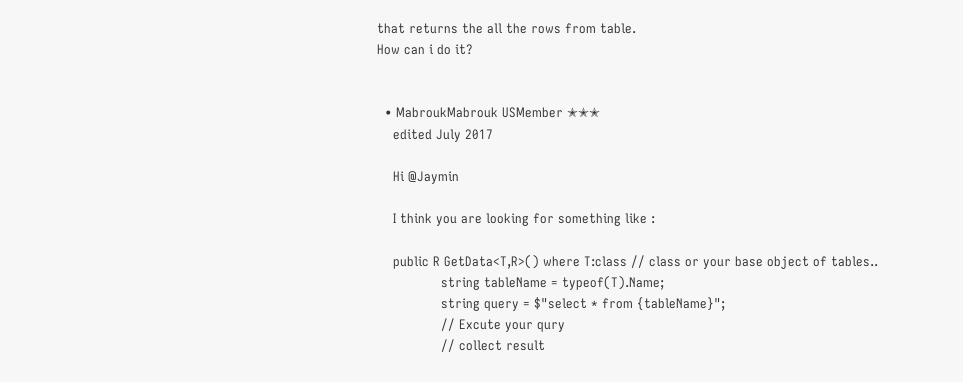that returns the all the rows from table.
How can i do it?


  • MabroukMabrouk USMember ✭✭✭
    edited July 2017

    Hi @Jaymin

    I think you are looking for something like :

    public R GetData<T,R>() where T:class // class or your base object of tables..
                string tableName = typeof(T).Name;
                string query = $"select * from {tableName}";
                // Excute your qury
                // collect result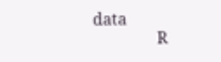data
                R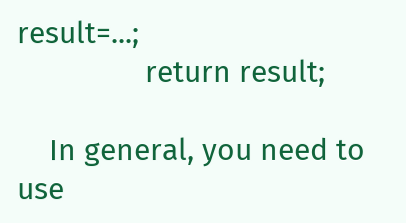result=...;
                return result;

    In general, you need to use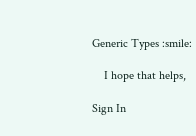Generic Types :smile:

    I hope that helps,

Sign In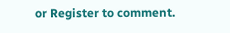or Register to comment.